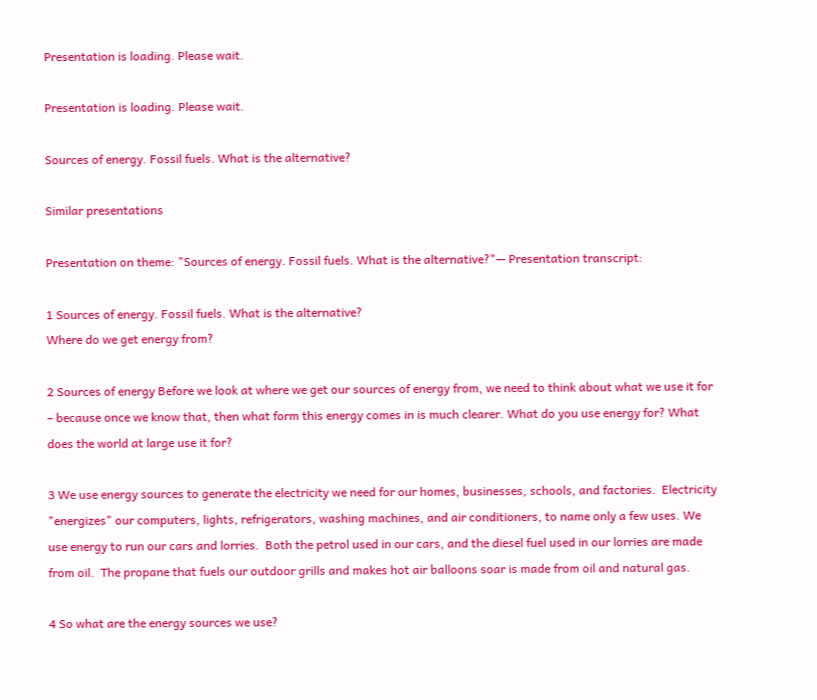Presentation is loading. Please wait.

Presentation is loading. Please wait.

Sources of energy. Fossil fuels. What is the alternative?

Similar presentations

Presentation on theme: "Sources of energy. Fossil fuels. What is the alternative?"— Presentation transcript:

1 Sources of energy. Fossil fuels. What is the alternative?
Where do we get energy from?

2 Sources of energy Before we look at where we get our sources of energy from, we need to think about what we use it for – because once we know that, then what form this energy comes in is much clearer. What do you use energy for? What does the world at large use it for?

3 We use energy sources to generate the electricity we need for our homes, businesses, schools, and factories.  Electricity "energizes" our computers, lights, refrigerators, washing machines, and air conditioners, to name only a few uses. We use energy to run our cars and lorries.  Both the petrol used in our cars, and the diesel fuel used in our lorries are made from oil.  The propane that fuels our outdoor grills and makes hot air balloons soar is made from oil and natural gas.

4 So what are the energy sources we use?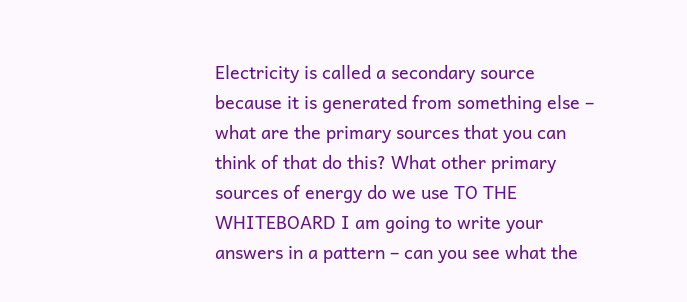Electricity is called a secondary source because it is generated from something else – what are the primary sources that you can think of that do this? What other primary sources of energy do we use TO THE WHITEBOARD I am going to write your answers in a pattern – can you see what the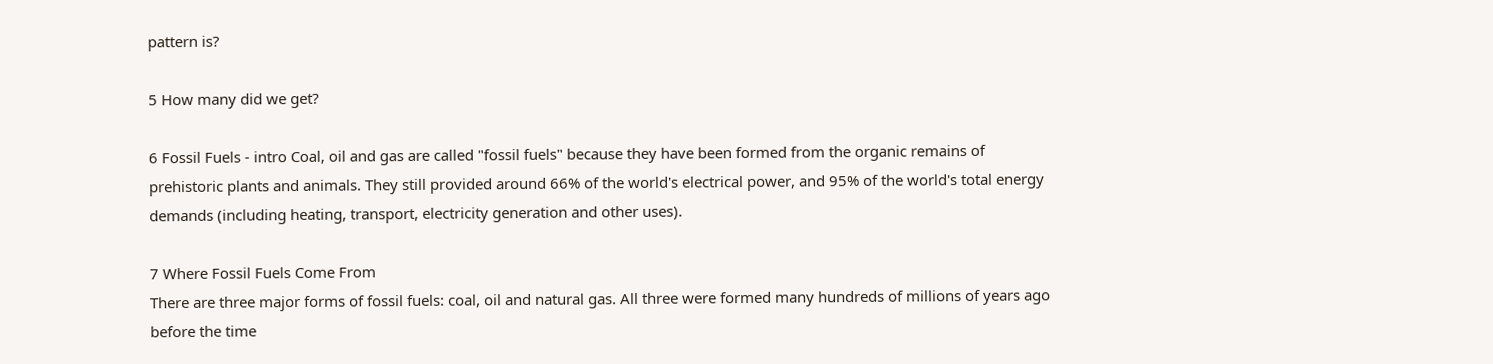pattern is?

5 How many did we get?

6 Fossil Fuels - intro Coal, oil and gas are called "fossil fuels" because they have been formed from the organic remains of prehistoric plants and animals. They still provided around 66% of the world's electrical power, and 95% of the world's total energy demands (including heating, transport, electricity generation and other uses).

7 Where Fossil Fuels Come From
There are three major forms of fossil fuels: coal, oil and natural gas. All three were formed many hundreds of millions of years ago before the time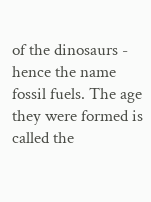of the dinosaurs - hence the name fossil fuels. The age they were formed is called the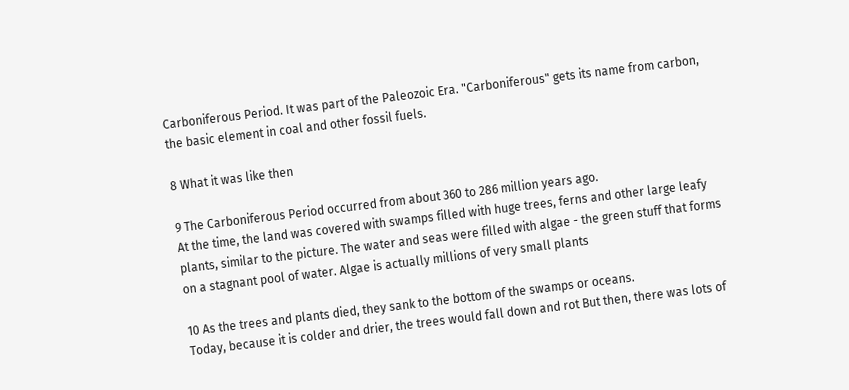Carboniferous Period. It was part of the Paleozoic Era. "Carboniferous" gets its name from carbon, the basic element in coal and other fossil fuels.

8 What it was like then

9 The Carboniferous Period occurred from about 360 to 286 million years ago.
At the time, the land was covered with swamps filled with huge trees, ferns and other large leafy plants, similar to the picture. The water and seas were filled with algae - the green stuff that forms on a stagnant pool of water. Algae is actually millions of very small plants

10 As the trees and plants died, they sank to the bottom of the swamps or oceans.
Today, because it is colder and drier, the trees would fall down and rot But then, there was lots of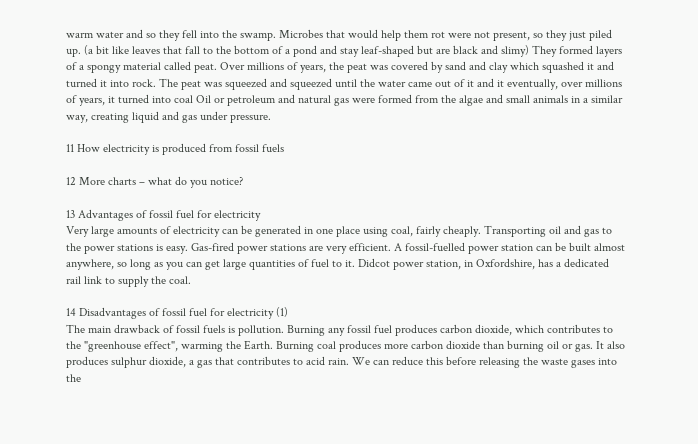warm water and so they fell into the swamp. Microbes that would help them rot were not present, so they just piled up. (a bit like leaves that fall to the bottom of a pond and stay leaf-shaped but are black and slimy) They formed layers of a spongy material called peat. Over millions of years, the peat was covered by sand and clay which squashed it and turned it into rock. The peat was squeezed and squeezed until the water came out of it and it eventually, over millions of years, it turned into coal Oil or petroleum and natural gas were formed from the algae and small animals in a similar way, creating liquid and gas under pressure.

11 How electricity is produced from fossil fuels

12 More charts – what do you notice?

13 Advantages of fossil fuel for electricity
Very large amounts of electricity can be generated in one place using coal, fairly cheaply. Transporting oil and gas to the power stations is easy. Gas-fired power stations are very efficient. A fossil-fuelled power station can be built almost anywhere, so long as you can get large quantities of fuel to it. Didcot power station, in Oxfordshire, has a dedicated rail link to supply the coal.

14 Disadvantages of fossil fuel for electricity (1)
The main drawback of fossil fuels is pollution. Burning any fossil fuel produces carbon dioxide, which contributes to the "greenhouse effect", warming the Earth. Burning coal produces more carbon dioxide than burning oil or gas. It also produces sulphur dioxide, a gas that contributes to acid rain. We can reduce this before releasing the waste gases into the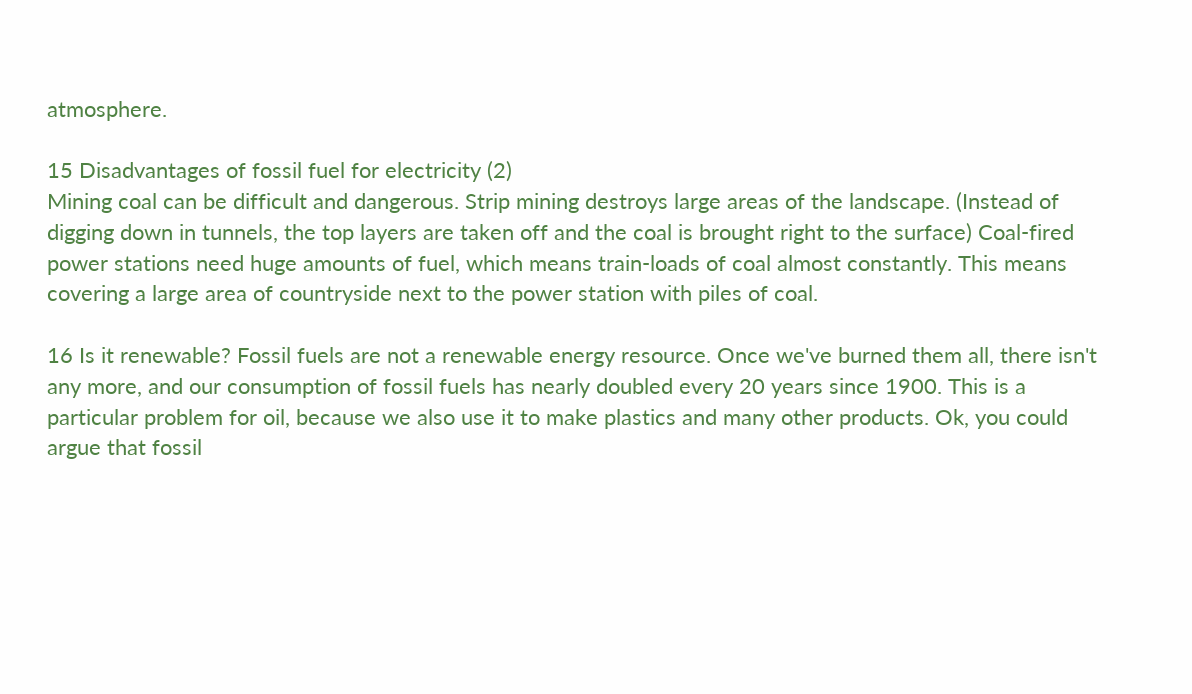atmosphere.

15 Disadvantages of fossil fuel for electricity (2)
Mining coal can be difficult and dangerous. Strip mining destroys large areas of the landscape. (Instead of digging down in tunnels, the top layers are taken off and the coal is brought right to the surface) Coal-fired power stations need huge amounts of fuel, which means train-loads of coal almost constantly. This means covering a large area of countryside next to the power station with piles of coal.

16 Is it renewable? Fossil fuels are not a renewable energy resource. Once we've burned them all, there isn't any more, and our consumption of fossil fuels has nearly doubled every 20 years since 1900. This is a particular problem for oil, because we also use it to make plastics and many other products. Ok, you could argue that fossil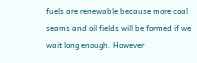fuels are renewable because more coal seams and oil fields will be formed if we wait long enough. However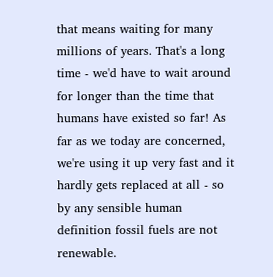that means waiting for many millions of years. That's a long time - we'd have to wait around for longer than the time that humans have existed so far! As far as we today are concerned, we're using it up very fast and it hardly gets replaced at all - so by any sensible human definition fossil fuels are not renewable.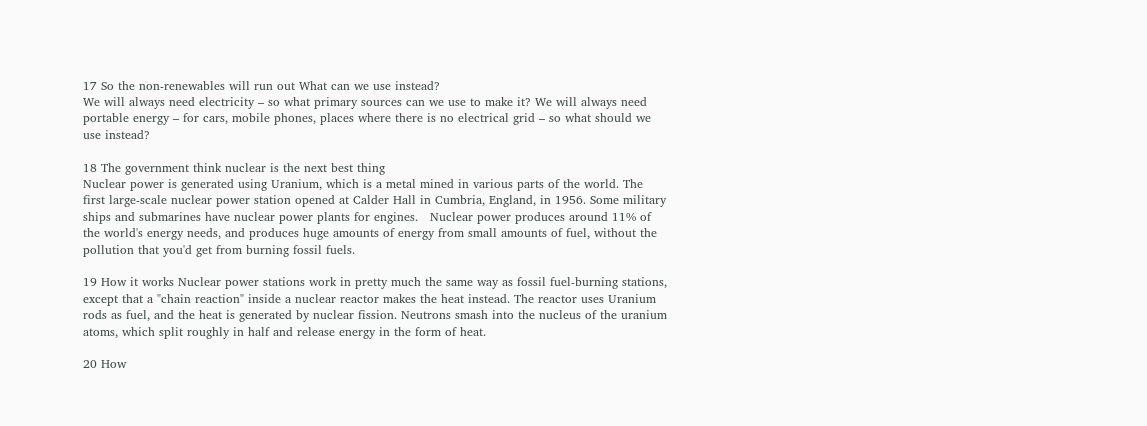17 So the non-renewables will run out What can we use instead?
We will always need electricity – so what primary sources can we use to make it? We will always need portable energy – for cars, mobile phones, places where there is no electrical grid – so what should we use instead?

18 The government think nuclear is the next best thing
Nuclear power is generated using Uranium, which is a metal mined in various parts of the world. The first large-scale nuclear power station opened at Calder Hall in Cumbria, England, in 1956. Some military ships and submarines have nuclear power plants for engines.   Nuclear power produces around 11% of the world's energy needs, and produces huge amounts of energy from small amounts of fuel, without the pollution that you'd get from burning fossil fuels.

19 How it works Nuclear power stations work in pretty much the same way as fossil fuel-burning stations, except that a "chain reaction" inside a nuclear reactor makes the heat instead. The reactor uses Uranium rods as fuel, and the heat is generated by nuclear fission. Neutrons smash into the nucleus of the uranium atoms, which split roughly in half and release energy in the form of heat.

20 How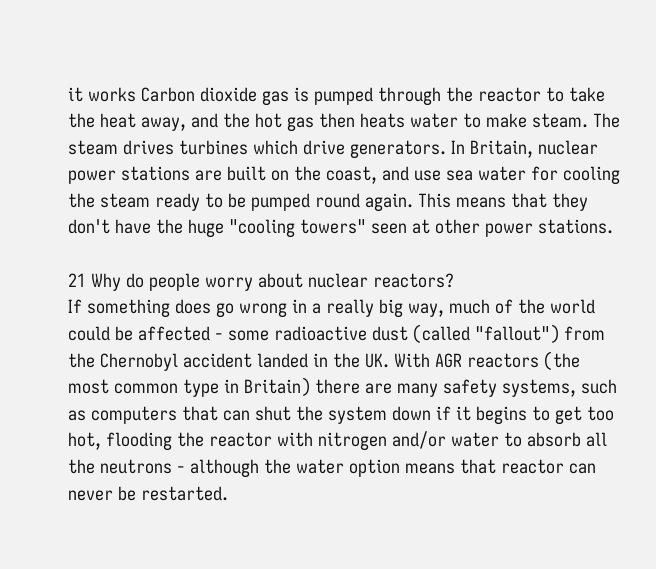it works Carbon dioxide gas is pumped through the reactor to take the heat away, and the hot gas then heats water to make steam. The steam drives turbines which drive generators. In Britain, nuclear power stations are built on the coast, and use sea water for cooling the steam ready to be pumped round again. This means that they don't have the huge "cooling towers" seen at other power stations.

21 Why do people worry about nuclear reactors?
If something does go wrong in a really big way, much of the world could be affected - some radioactive dust (called "fallout") from the Chernobyl accident landed in the UK. With AGR reactors (the most common type in Britain) there are many safety systems, such as computers that can shut the system down if it begins to get too hot, flooding the reactor with nitrogen and/or water to absorb all the neutrons - although the water option means that reactor can never be restarted.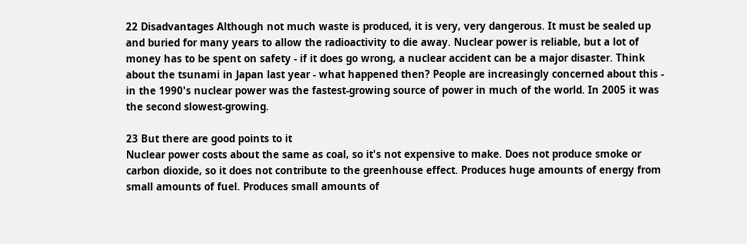22 Disadvantages Although not much waste is produced, it is very, very dangerous. It must be sealed up and buried for many years to allow the radioactivity to die away. Nuclear power is reliable, but a lot of money has to be spent on safety - if it does go wrong, a nuclear accident can be a major disaster. Think about the tsunami in Japan last year - what happened then? People are increasingly concerned about this - in the 1990's nuclear power was the fastest-growing source of power in much of the world. In 2005 it was the second slowest-growing.

23 But there are good points to it
Nuclear power costs about the same as coal, so it's not expensive to make. Does not produce smoke or carbon dioxide, so it does not contribute to the greenhouse effect. Produces huge amounts of energy from small amounts of fuel. Produces small amounts of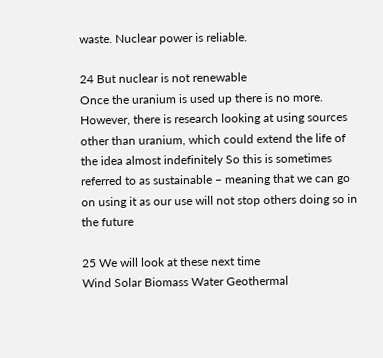waste. Nuclear power is reliable.

24 But nuclear is not renewable
Once the uranium is used up there is no more. However, there is research looking at using sources other than uranium, which could extend the life of the idea almost indefinitely So this is sometimes referred to as sustainable – meaning that we can go on using it as our use will not stop others doing so in the future

25 We will look at these next time
Wind Solar Biomass Water Geothermal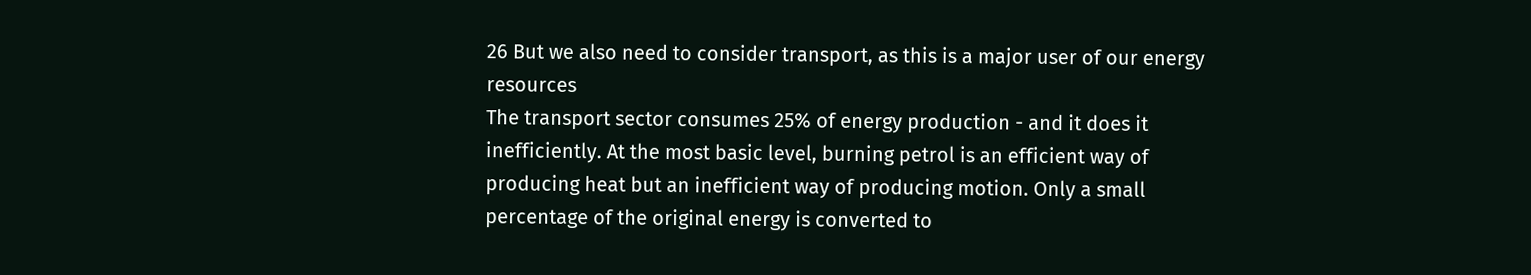26 But we also need to consider transport, as this is a major user of our energy resources
The transport sector consumes 25% of energy production - and it does it inefficiently. At the most basic level, burning petrol is an efficient way of producing heat but an inefficient way of producing motion. Only a small percentage of the original energy is converted to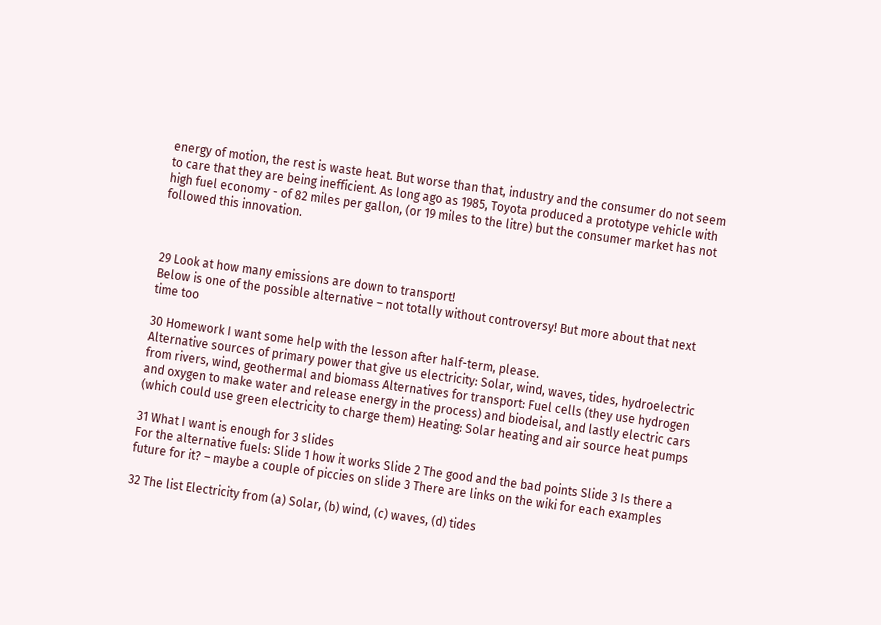energy of motion, the rest is waste heat. But worse than that, industry and the consumer do not seem to care that they are being inefficient. As long ago as 1985, Toyota produced a prototype vehicle with high fuel economy - of 82 miles per gallon, (or 19 miles to the litre) but the consumer market has not followed this innovation.



29 Look at how many emissions are down to transport!
Below is one of the possible alternative – not totally without controversy! But more about that next time too

30 Homework I want some help with the lesson after half-term, please.
Alternative sources of primary power that give us electricity: Solar, wind, waves, tides, hydroelectric from rivers, wind, geothermal and biomass Alternatives for transport: Fuel cells (they use hydrogen and oxygen to make water and release energy in the process) and biodeisal, and lastly electric cars (which could use green electricity to charge them) Heating: Solar heating and air source heat pumps

31 What I want is enough for 3 slides
For the alternative fuels: Slide 1 how it works Slide 2 The good and the bad points Slide 3 Is there a future for it? – maybe a couple of piccies on slide 3 There are links on the wiki for each examples

32 The list Electricity from (a) Solar, (b) wind, (c) waves, (d) tides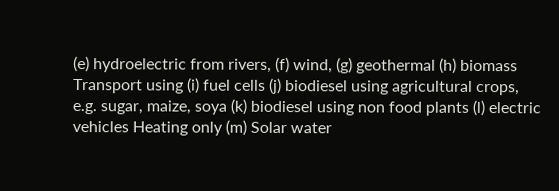(e) hydroelectric from rivers, (f) wind, (g) geothermal (h) biomass Transport using (i) fuel cells (j) biodiesel using agricultural crops, e.g. sugar, maize, soya (k) biodiesel using non food plants (l) electric vehicles Heating only (m) Solar water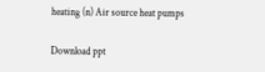heating (n) Air source heat pumps

Download ppt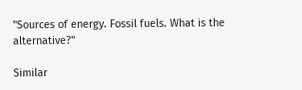"Sources of energy. Fossil fuels. What is the alternative?"

Similar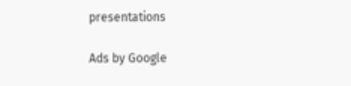presentations

Ads by Google